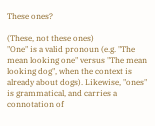These ones?

(These, not these ones)
"One" is a valid pronoun (e.g. "The mean looking one" versus "The mean looking dog", when the context is already about dogs). Likewise, "ones" is grammatical, and carries a connotation of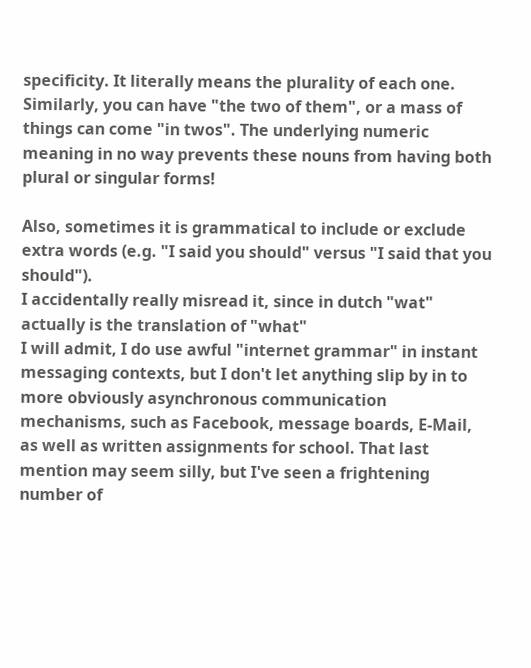specificity. It literally means the plurality of each one. Similarly, you can have "the two of them", or a mass of things can come "in twos". The underlying numeric meaning in no way prevents these nouns from having both plural or singular forms!

Also, sometimes it is grammatical to include or exclude extra words (e.g. "I said you should" versus "I said that you should").
I accidentally really misread it, since in dutch "wat" actually is the translation of "what"
I will admit, I do use awful "internet grammar" in instant messaging contexts, but I don't let anything slip by in to more obviously asynchronous communication mechanisms, such as Facebook, message boards, E-Mail, as well as written assignments for school. That last mention may seem silly, but I've seen a frightening number of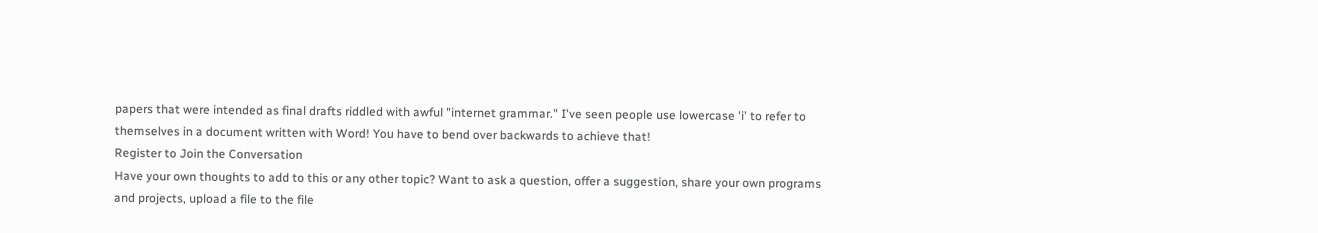papers that were intended as final drafts riddled with awful "internet grammar." I've seen people use lowercase 'i' to refer to themselves in a document written with Word! You have to bend over backwards to achieve that!
Register to Join the Conversation
Have your own thoughts to add to this or any other topic? Want to ask a question, offer a suggestion, share your own programs and projects, upload a file to the file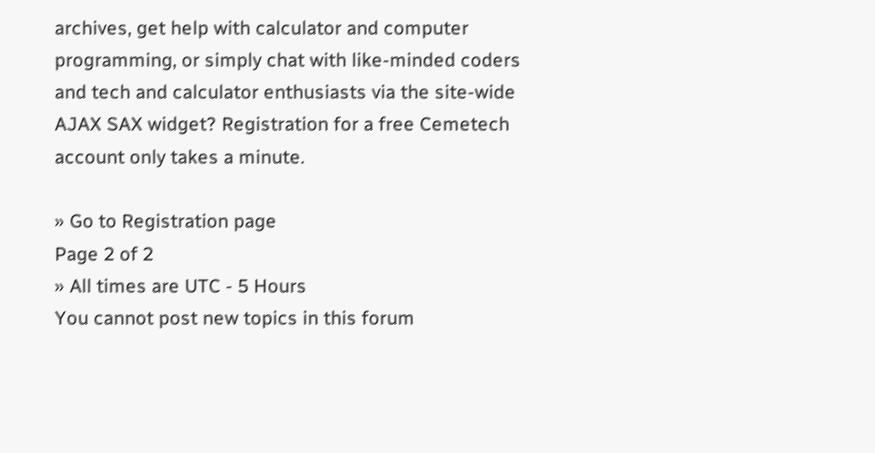archives, get help with calculator and computer programming, or simply chat with like-minded coders and tech and calculator enthusiasts via the site-wide AJAX SAX widget? Registration for a free Cemetech account only takes a minute.

» Go to Registration page
Page 2 of 2
» All times are UTC - 5 Hours
You cannot post new topics in this forum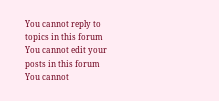You cannot reply to topics in this forum
You cannot edit your posts in this forum
You cannot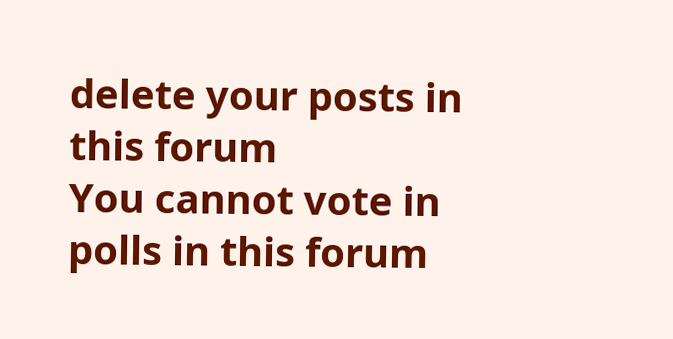delete your posts in this forum
You cannot vote in polls in this forum